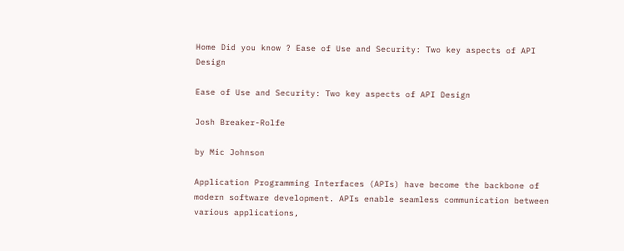Home Did you know ? Ease of Use and Security: Two key aspects of API Design

Ease of Use and Security: Two key aspects of API Design

Josh Breaker-Rolfe

by Mic Johnson

Application Programming Interfaces (APIs) have become the backbone of modern software development. APIs enable seamless communication between various applications,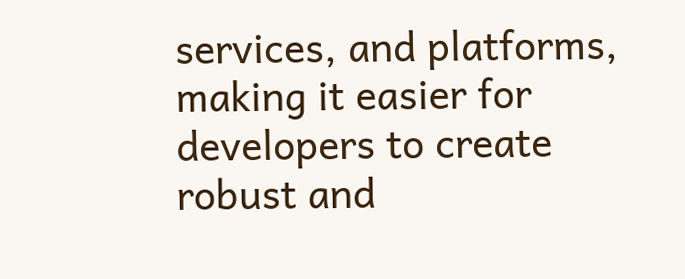services, and platforms, making it easier for developers to create robust and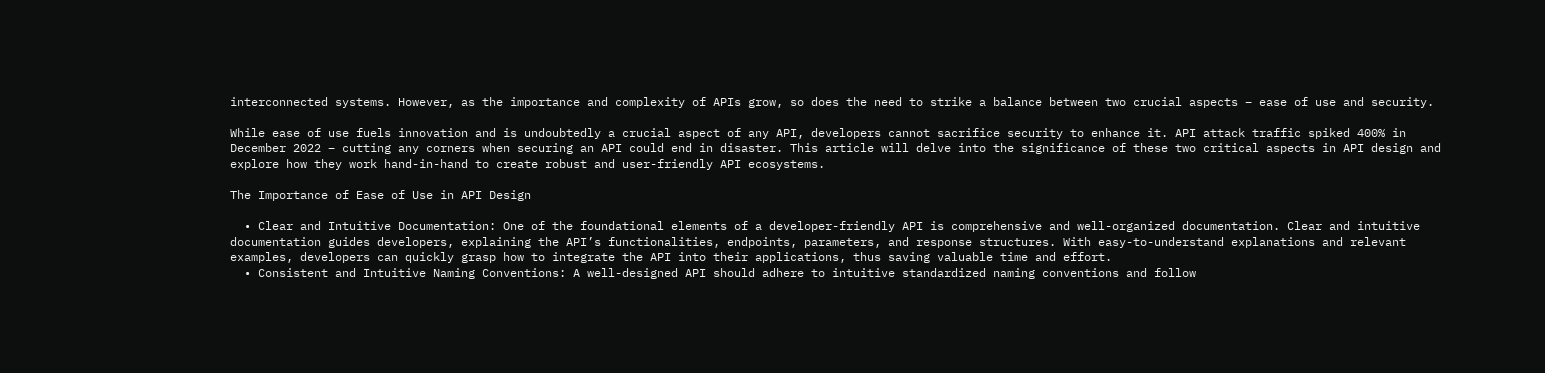interconnected systems. However, as the importance and complexity of APIs grow, so does the need to strike a balance between two crucial aspects – ease of use and security.

While ease of use fuels innovation and is undoubtedly a crucial aspect of any API, developers cannot sacrifice security to enhance it. API attack traffic spiked 400% in December 2022 – cutting any corners when securing an API could end in disaster. This article will delve into the significance of these two critical aspects in API design and explore how they work hand-in-hand to create robust and user-friendly API ecosystems.

The Importance of Ease of Use in API Design

  • Clear and Intuitive Documentation: One of the foundational elements of a developer-friendly API is comprehensive and well-organized documentation. Clear and intuitive documentation guides developers, explaining the API’s functionalities, endpoints, parameters, and response structures. With easy-to-understand explanations and relevant examples, developers can quickly grasp how to integrate the API into their applications, thus saving valuable time and effort.
  • Consistent and Intuitive Naming Conventions: A well-designed API should adhere to intuitive standardized naming conventions and follow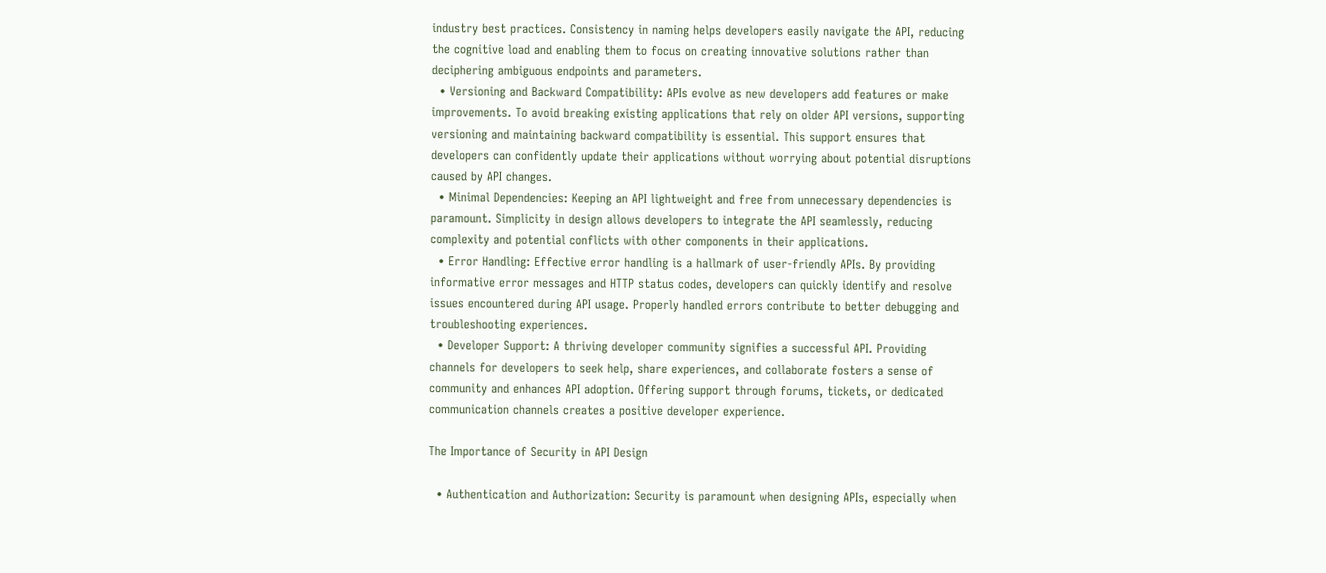industry best practices. Consistency in naming helps developers easily navigate the API, reducing the cognitive load and enabling them to focus on creating innovative solutions rather than deciphering ambiguous endpoints and parameters.
  • Versioning and Backward Compatibility: APIs evolve as new developers add features or make improvements. To avoid breaking existing applications that rely on older API versions, supporting versioning and maintaining backward compatibility is essential. This support ensures that developers can confidently update their applications without worrying about potential disruptions caused by API changes.
  • Minimal Dependencies: Keeping an API lightweight and free from unnecessary dependencies is paramount. Simplicity in design allows developers to integrate the API seamlessly, reducing complexity and potential conflicts with other components in their applications.
  • Error Handling: Effective error handling is a hallmark of user-friendly APIs. By providing informative error messages and HTTP status codes, developers can quickly identify and resolve issues encountered during API usage. Properly handled errors contribute to better debugging and troubleshooting experiences.
  • Developer Support: A thriving developer community signifies a successful API. Providing channels for developers to seek help, share experiences, and collaborate fosters a sense of community and enhances API adoption. Offering support through forums, tickets, or dedicated communication channels creates a positive developer experience.

The Importance of Security in API Design

  • Authentication and Authorization: Security is paramount when designing APIs, especially when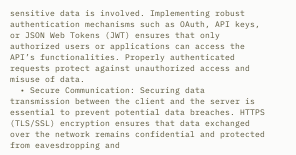sensitive data is involved. Implementing robust authentication mechanisms such as OAuth, API keys, or JSON Web Tokens (JWT) ensures that only authorized users or applications can access the API’s functionalities. Properly authenticated requests protect against unauthorized access and misuse of data.
  • Secure Communication: Securing data transmission between the client and the server is essential to prevent potential data breaches. HTTPS (TLS/SSL) encryption ensures that data exchanged over the network remains confidential and protected from eavesdropping and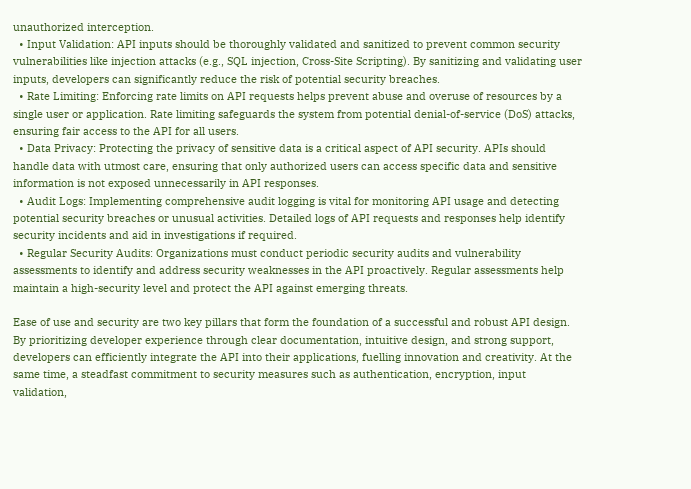unauthorized interception.
  • Input Validation: API inputs should be thoroughly validated and sanitized to prevent common security vulnerabilities like injection attacks (e.g., SQL injection, Cross-Site Scripting). By sanitizing and validating user inputs, developers can significantly reduce the risk of potential security breaches.
  • Rate Limiting: Enforcing rate limits on API requests helps prevent abuse and overuse of resources by a single user or application. Rate limiting safeguards the system from potential denial-of-service (DoS) attacks, ensuring fair access to the API for all users.
  • Data Privacy: Protecting the privacy of sensitive data is a critical aspect of API security. APIs should handle data with utmost care, ensuring that only authorized users can access specific data and sensitive information is not exposed unnecessarily in API responses.
  • Audit Logs: Implementing comprehensive audit logging is vital for monitoring API usage and detecting potential security breaches or unusual activities. Detailed logs of API requests and responses help identify security incidents and aid in investigations if required.
  • Regular Security Audits: Organizations must conduct periodic security audits and vulnerability assessments to identify and address security weaknesses in the API proactively. Regular assessments help maintain a high-security level and protect the API against emerging threats.

Ease of use and security are two key pillars that form the foundation of a successful and robust API design. By prioritizing developer experience through clear documentation, intuitive design, and strong support, developers can efficiently integrate the API into their applications, fuelling innovation and creativity. At the same time, a steadfast commitment to security measures such as authentication, encryption, input validation,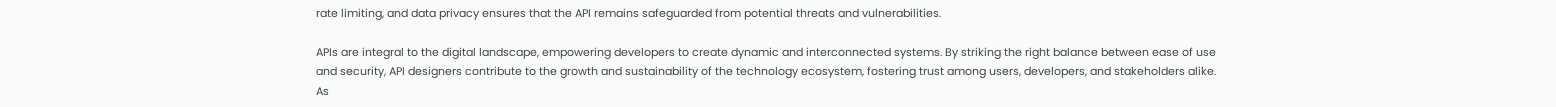rate limiting, and data privacy ensures that the API remains safeguarded from potential threats and vulnerabilities.

APIs are integral to the digital landscape, empowering developers to create dynamic and interconnected systems. By striking the right balance between ease of use and security, API designers contribute to the growth and sustainability of the technology ecosystem, fostering trust among users, developers, and stakeholders alike. As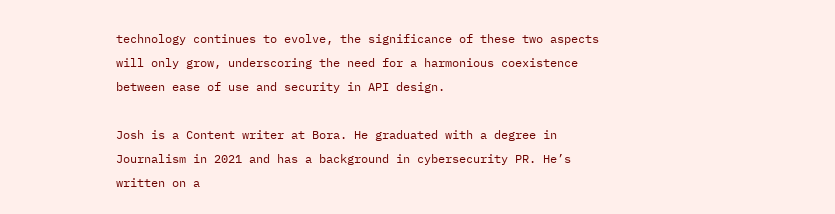technology continues to evolve, the significance of these two aspects will only grow, underscoring the need for a harmonious coexistence between ease of use and security in API design.

Josh is a Content writer at Bora. He graduated with a degree in Journalism in 2021 and has a background in cybersecurity PR. He’s written on a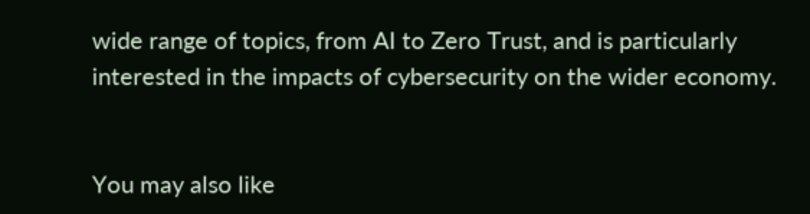wide range of topics, from AI to Zero Trust, and is particularly interested in the impacts of cybersecurity on the wider economy.


You may also like